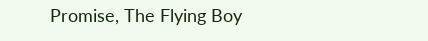Promise, The Flying Boy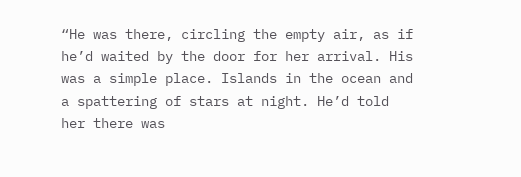“He was there, circling the empty air, as if he’d waited by the door for her arrival. His was a simple place. Islands in the ocean and a spattering of stars at night. He’d told her there was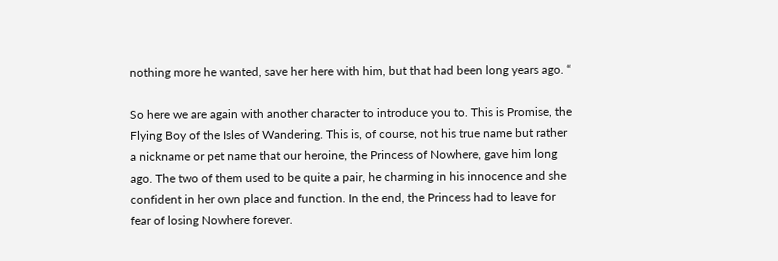nothing more he wanted, save her here with him, but that had been long years ago. “

So here we are again with another character to introduce you to. This is Promise, the Flying Boy of the Isles of Wandering. This is, of course, not his true name but rather a nickname or pet name that our heroine, the Princess of Nowhere, gave him long ago. The two of them used to be quite a pair, he charming in his innocence and she confident in her own place and function. In the end, the Princess had to leave for fear of losing Nowhere forever.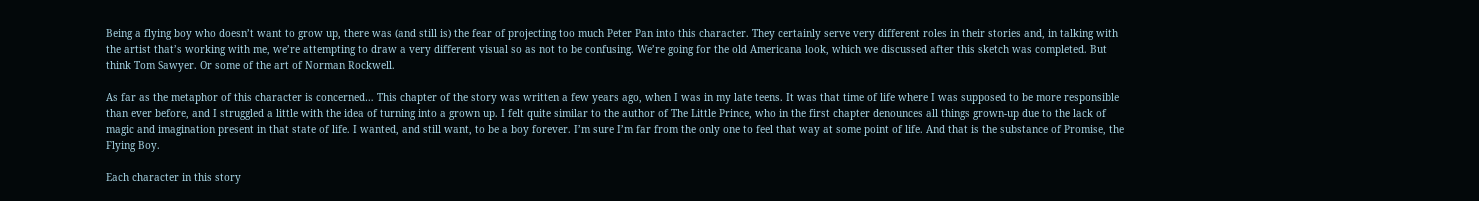Being a flying boy who doesn’t want to grow up, there was (and still is) the fear of projecting too much Peter Pan into this character. They certainly serve very different roles in their stories and, in talking with the artist that’s working with me, we’re attempting to draw a very different visual so as not to be confusing. We’re going for the old Americana look, which we discussed after this sketch was completed. But think Tom Sawyer. Or some of the art of Norman Rockwell.

As far as the metaphor of this character is concerned… This chapter of the story was written a few years ago, when I was in my late teens. It was that time of life where I was supposed to be more responsible than ever before, and I struggled a little with the idea of turning into a grown up. I felt quite similar to the author of The Little Prince, who in the first chapter denounces all things grown-up due to the lack of magic and imagination present in that state of life. I wanted, and still want, to be a boy forever. I’m sure I’m far from the only one to feel that way at some point of life. And that is the substance of Promise, the Flying Boy.

Each character in this story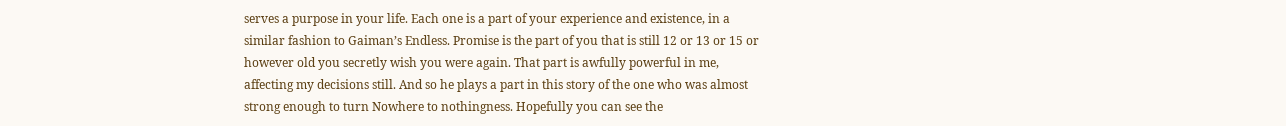serves a purpose in your life. Each one is a part of your experience and existence, in a similar fashion to Gaiman’s Endless. Promise is the part of you that is still 12 or 13 or 15 or however old you secretly wish you were again. That part is awfully powerful in me, affecting my decisions still. And so he plays a part in this story of the one who was almost strong enough to turn Nowhere to nothingness. Hopefully you can see the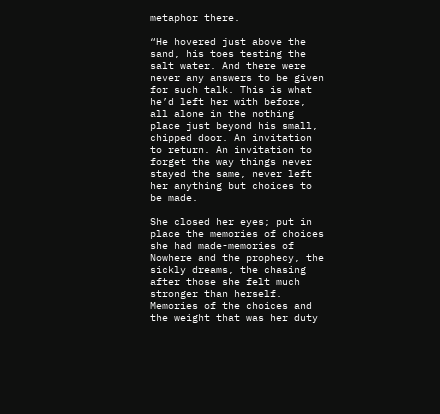metaphor there.

“He hovered just above the sand, his toes testing the salt water. And there were never any answers to be given for such talk. This is what he’d left her with before, all alone in the nothing place just beyond his small, chipped door. An invitation to return. An invitation to forget the way things never stayed the same, never left her anything but choices to be made.

She closed her eyes; put in place the memories of choices she had made-memories of Nowhere and the prophecy, the sickly dreams, the chasing after those she felt much stronger than herself. Memories of the choices and the weight that was her duty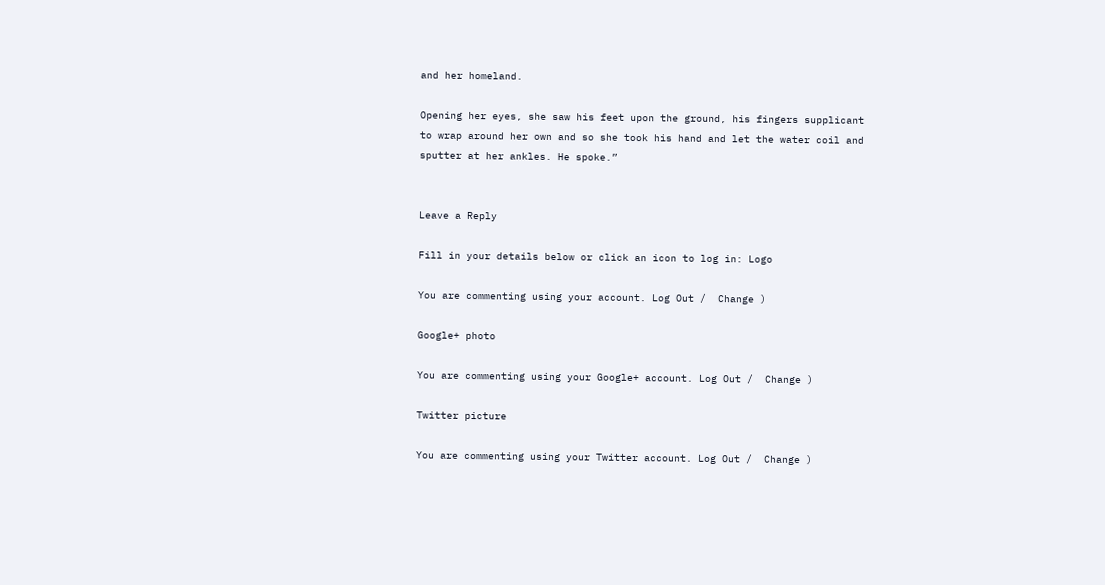and her homeland.

Opening her eyes, she saw his feet upon the ground, his fingers supplicant to wrap around her own and so she took his hand and let the water coil and sputter at her ankles. He spoke.”


Leave a Reply

Fill in your details below or click an icon to log in: Logo

You are commenting using your account. Log Out /  Change )

Google+ photo

You are commenting using your Google+ account. Log Out /  Change )

Twitter picture

You are commenting using your Twitter account. Log Out /  Change )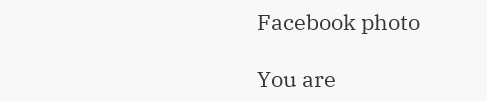Facebook photo

You are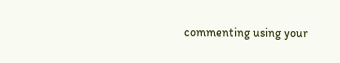commenting using your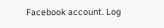Facebook account. Log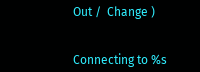Out /  Change )


Connecting to %s